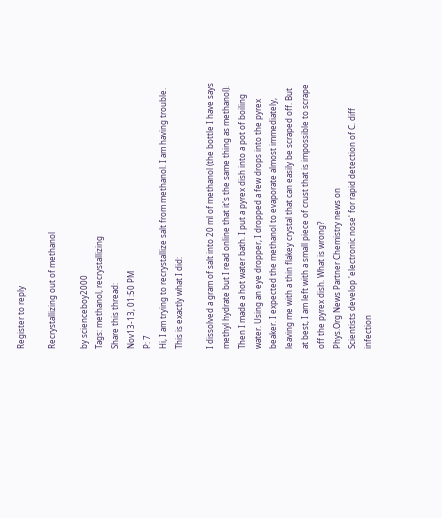Register to reply

Recrystallizing out of methanol

by scienceboy2000
Tags: methanol, recrystallizing
Share this thread:
Nov13-13, 01:50 PM
P: 7
Hi, I am trying to recrystallize salt from methanol. I am having trouble. This is exactly what I did:

I dissolved a gram of salt into 20 ml of methanol (the bottle I have says methyl hydrate but I read online that it's the same thing as methanol). Then I made a hot water bath. I put a pyrex dish into a pot of boiling water. Using an eye dropper, I dropped a few drops into the pyrex beaker. I expected the methanol to evaporate almost immediately, leaving me with a thin flakey crystal that can easily be scraped off. But at best, I am left with a small piece of crust that is impossible to scrape off the pyrex dish. What is wrong?
Phys.Org News Partner Chemistry news on
Scientists develop 'electronic nose' for rapid detection of C. diff infection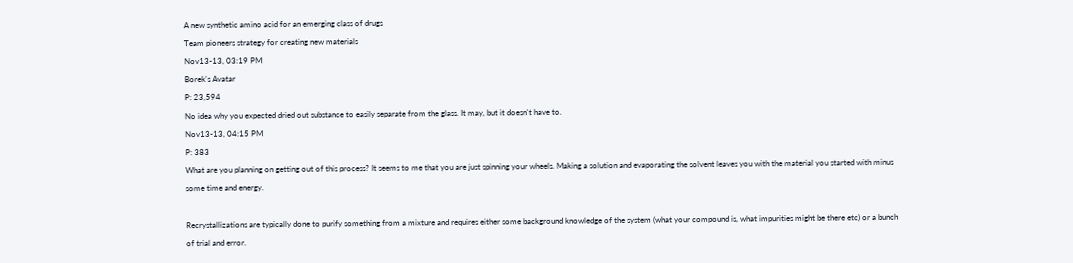A new synthetic amino acid for an emerging class of drugs
Team pioneers strategy for creating new materials
Nov13-13, 03:19 PM
Borek's Avatar
P: 23,594
No idea why you expected dried out substance to easily separate from the glass. It may, but it doesn't have to.
Nov13-13, 04:15 PM
P: 383
What are you planning on getting out of this process? It seems to me that you are just spinning your wheels. Making a solution and evaporating the solvent leaves you with the material you started with minus some time and energy.

Recrystallizations are typically done to purify something from a mixture and requires either some background knowledge of the system (what your compound is, what impurities might be there etc) or a bunch of trial and error.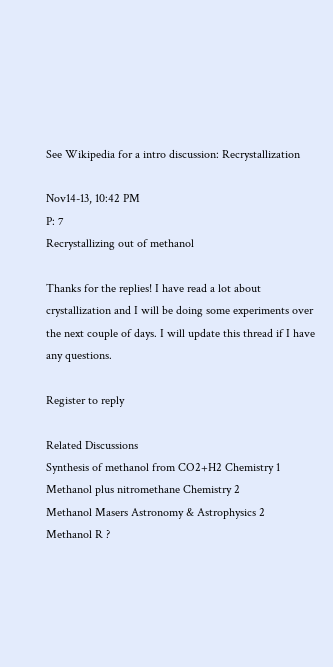See Wikipedia for a intro discussion: Recrystallization

Nov14-13, 10:42 PM
P: 7
Recrystallizing out of methanol

Thanks for the replies! I have read a lot about crystallization and I will be doing some experiments over the next couple of days. I will update this thread if I have any questions.

Register to reply

Related Discussions
Synthesis of methanol from CO2+H2 Chemistry 1
Methanol plus nitromethane Chemistry 2
Methanol Masers Astronomy & Astrophysics 2
Methanol R ?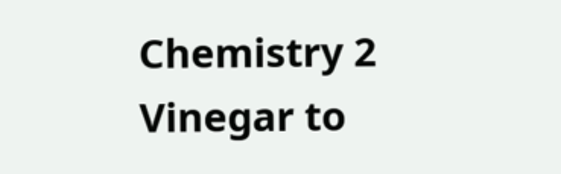Chemistry 2
Vinegar to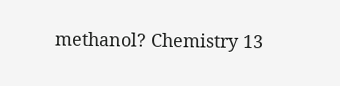methanol? Chemistry 13